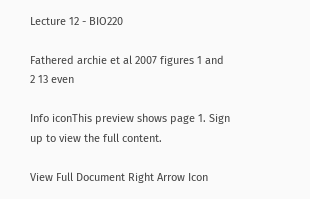Lecture 12 - BIO220

Fathered archie et al 2007 figures 1 and 2 13 even

Info iconThis preview shows page 1. Sign up to view the full content.

View Full Document Right Arrow Icon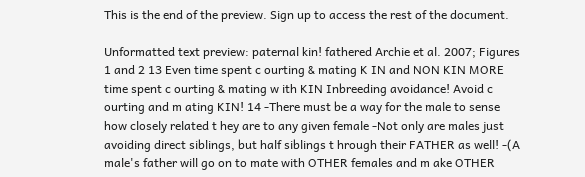This is the end of the preview. Sign up to access the rest of the document.

Unformatted text preview: paternal kin! fathered Archie et al. 2007; Figures 1 and 2 13 Even time spent c ourting & mating K IN and NON KIN MORE time spent c ourting & mating w ith KIN Inbreeding avoidance! Avoid c ourting and m ating KIN! 14 -There must be a way for the male to sense how closely related t hey are to any given female -Not only are males just avoiding direct siblings, but half siblings t hrough their FATHER as well! -(A male's father will go on to mate with OTHER females and m ake OTHER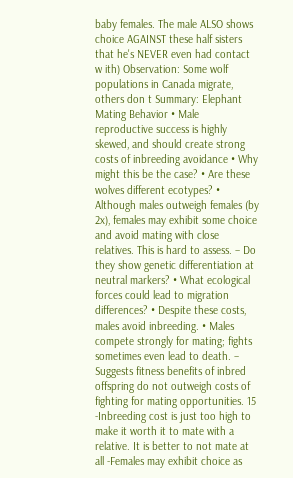baby females. The male ALSO shows choice AGAINST these half sisters that he's NEVER even had contact w ith) Observation: Some wolf populations in Canada migrate, others don t Summary: Elephant Mating Behavior • Male reproductive success is highly skewed, and should create strong costs of inbreeding avoidance • Why might this be the case? • Are these wolves different ecotypes? • Although males outweigh females (by 2x), females may exhibit some choice and avoid mating with close relatives. This is hard to assess. – Do they show genetic differentiation at neutral markers? • What ecological forces could lead to migration differences? • Despite these costs, males avoid inbreeding. • Males compete strongly for mating; fights sometimes even lead to death. – Suggests fitness benefits of inbred offspring do not outweigh costs of fighting for mating opportunities. 15 -Inbreeding cost is just too high to make it worth it to mate with a relative. It is better to not mate at all -Females may exhibit choice as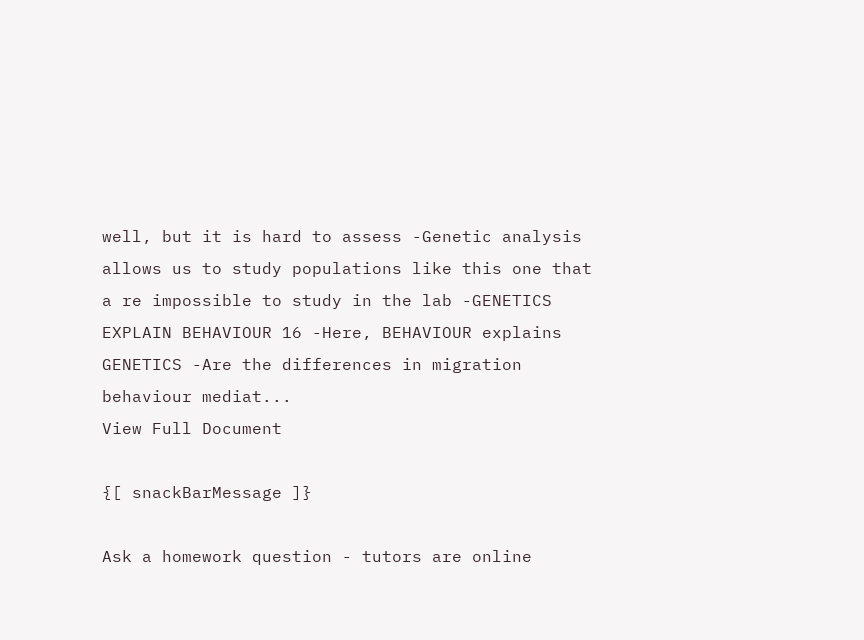well, but it is hard to assess -Genetic analysis allows us to study populations like this one that a re impossible to study in the lab -GENETICS EXPLAIN BEHAVIOUR 16 -Here, BEHAVIOUR explains GENETICS -Are the differences in migration behaviour mediat...
View Full Document

{[ snackBarMessage ]}

Ask a homework question - tutors are online